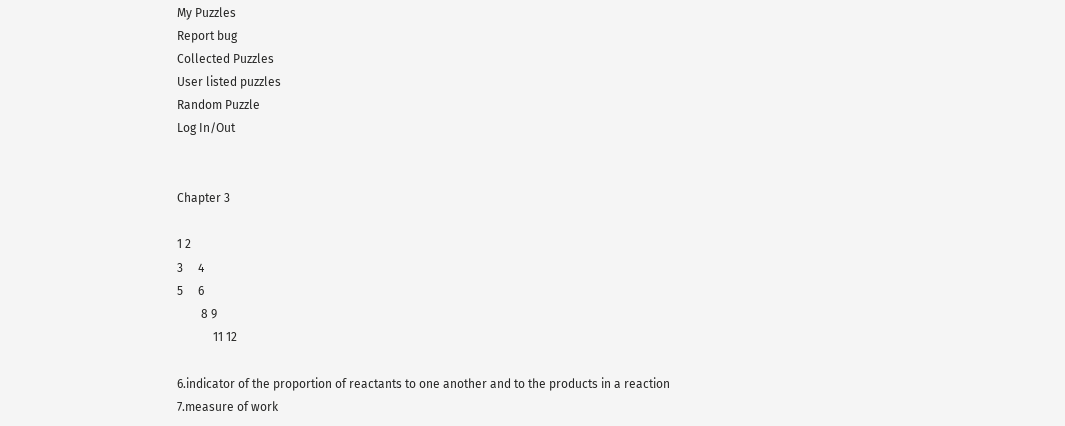My Puzzles
Report bug
Collected Puzzles
User listed puzzles
Random Puzzle
Log In/Out


Chapter 3

1 2
3     4
5     6
        8 9
            11 12

6.indicator of the proportion of reactants to one another and to the products in a reaction
7.measure of work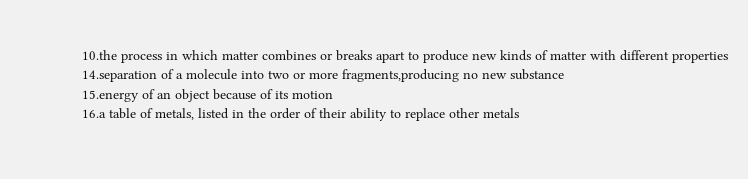10.the process in which matter combines or breaks apart to produce new kinds of matter with different properties
14.separation of a molecule into two or more fragments,producing no new substance
15.energy of an object because of its motion
16.a table of metals, listed in the order of their ability to replace other metals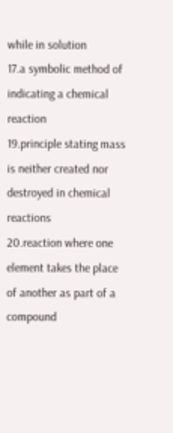while in solution
17.a symbolic method of indicating a chemical reaction
19.principle stating mass is neither created nor destroyed in chemical reactions
20.reaction where one element takes the place of another as part of a compound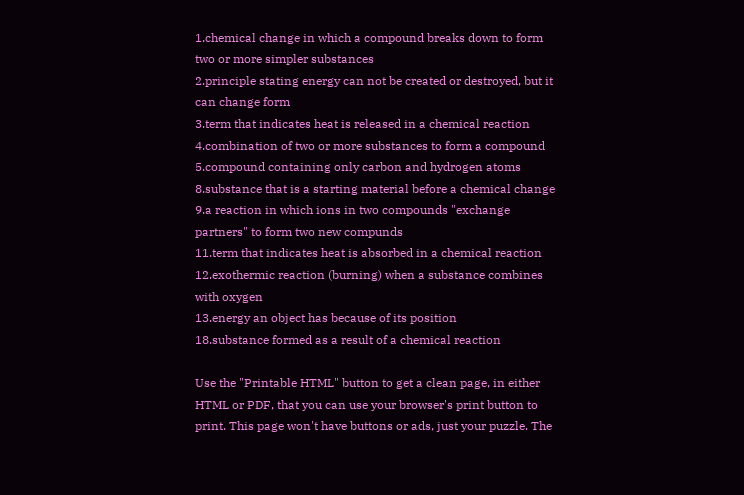1.chemical change in which a compound breaks down to form two or more simpler substances
2.principle stating energy can not be created or destroyed, but it can change form
3.term that indicates heat is released in a chemical reaction
4.combination of two or more substances to form a compound
5.compound containing only carbon and hydrogen atoms
8.substance that is a starting material before a chemical change
9.a reaction in which ions in two compounds "exchange partners" to form two new compunds
11.term that indicates heat is absorbed in a chemical reaction
12.exothermic reaction (burning) when a substance combines with oxygen
13.energy an object has because of its position
18.substance formed as a result of a chemical reaction

Use the "Printable HTML" button to get a clean page, in either HTML or PDF, that you can use your browser's print button to print. This page won't have buttons or ads, just your puzzle. The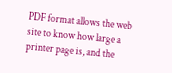PDF format allows the web site to know how large a printer page is, and the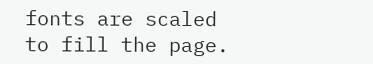fonts are scaled to fill the page.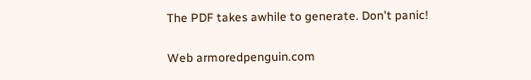The PDF takes awhile to generate. Don't panic!

Web armoredpenguin.com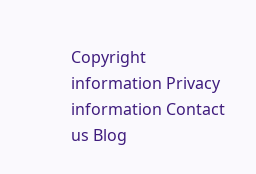Copyright information Privacy information Contact us Blog